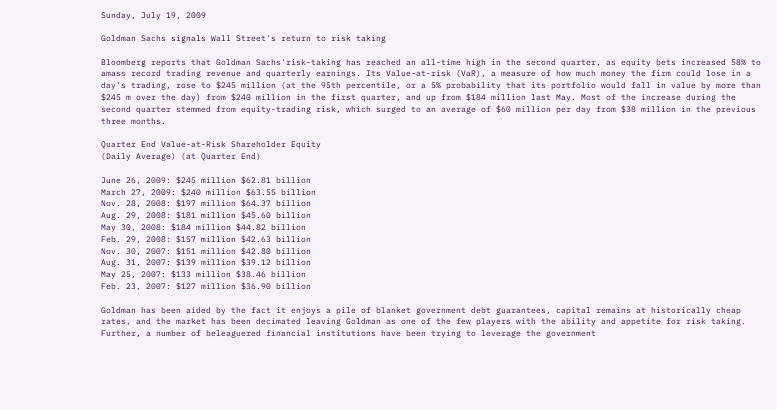Sunday, July 19, 2009

Goldman Sachs signals Wall Street's return to risk taking

Bloomberg reports that Goldman Sachs'risk-taking has reached an all-time high in the second quarter, as equity bets increased 58% to amass record trading revenue and quarterly earnings. Its Value-at-risk (VaR), a measure of how much money the firm could lose in a day’s trading, rose to $245 million (at the 95th percentile, or a 5% probability that its portfolio would fall in value by more than $245 m over the day) from $240 million in the first quarter, and up from $184 million last May. Most of the increase during the second quarter stemmed from equity-trading risk, which surged to an average of $60 million per day from $38 million in the previous three months.

Quarter End Value-at-Risk Shareholder Equity
(Daily Average) (at Quarter End)

June 26, 2009: $245 million $62.81 billion
March 27, 2009: $240 million $63.55 billion
Nov. 28, 2008: $197 million $64.37 billion
Aug. 29, 2008: $181 million $45.60 billion
May 30, 2008: $184 million $44.82 billion
Feb. 29, 2008: $157 million $42.63 billion
Nov. 30, 2007: $151 million $42.80 billion
Aug. 31, 2007: $139 million $39.12 billion
May 25, 2007: $133 million $38.46 billion
Feb. 23, 2007: $127 million $36.90 billion

Goldman has been aided by the fact it enjoys a pile of blanket government debt guarantees, capital remains at historically cheap rates, and the market has been decimated leaving Goldman as one of the few players with the ability and appetite for risk taking. Further, a number of beleaguered financial institutions have been trying to leverage the government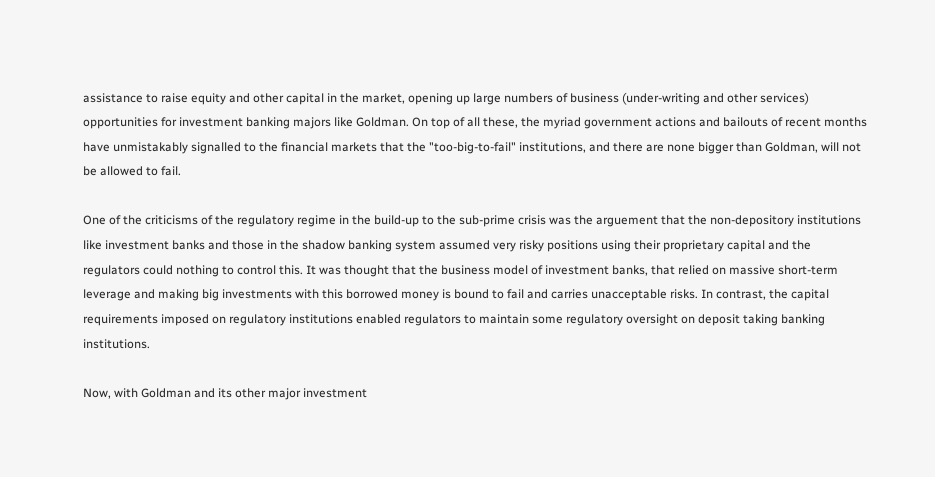assistance to raise equity and other capital in the market, opening up large numbers of business (under-writing and other services) opportunities for investment banking majors like Goldman. On top of all these, the myriad government actions and bailouts of recent months have unmistakably signalled to the financial markets that the "too-big-to-fail" institutions, and there are none bigger than Goldman, will not be allowed to fail.

One of the criticisms of the regulatory regime in the build-up to the sub-prime crisis was the arguement that the non-depository institutions like investment banks and those in the shadow banking system assumed very risky positions using their proprietary capital and the regulators could nothing to control this. It was thought that the business model of investment banks, that relied on massive short-term leverage and making big investments with this borrowed money is bound to fail and carries unacceptable risks. In contrast, the capital requirements imposed on regulatory institutions enabled regulators to maintain some regulatory oversight on deposit taking banking institutions.

Now, with Goldman and its other major investment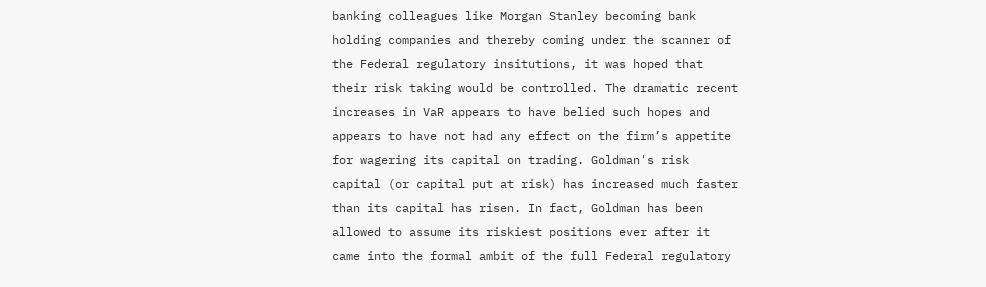banking colleagues like Morgan Stanley becoming bank holding companies and thereby coming under the scanner of the Federal regulatory insitutions, it was hoped that their risk taking would be controlled. The dramatic recent increases in VaR appears to have belied such hopes and appears to have not had any effect on the firm’s appetite for wagering its capital on trading. Goldman's risk capital (or capital put at risk) has increased much faster than its capital has risen. In fact, Goldman has been allowed to assume its riskiest positions ever after it came into the formal ambit of the full Federal regulatory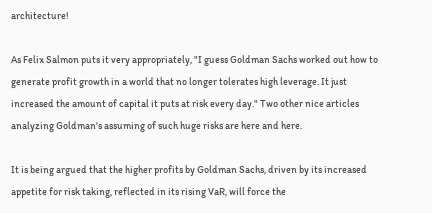architecture!

As Felix Salmon puts it very appropriately, "I guess Goldman Sachs worked out how to generate profit growth in a world that no longer tolerates high leverage. It just increased the amount of capital it puts at risk every day." Two other nice articles analyzing Goldman's assuming of such huge risks are here and here.

It is being argued that the higher profits by Goldman Sachs, driven by its increased appetite for risk taking, reflected in its rising VaR, will force the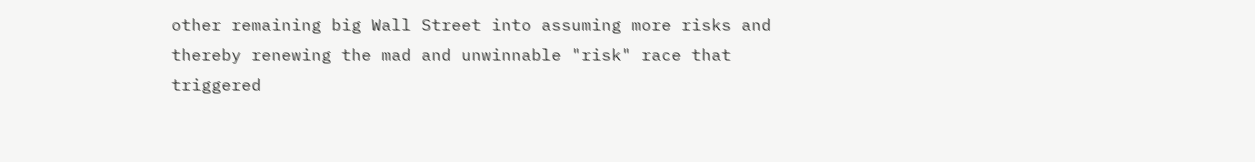other remaining big Wall Street into assuming more risks and thereby renewing the mad and unwinnable "risk" race that triggered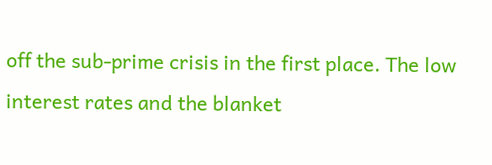off the sub-prime crisis in the first place. The low interest rates and the blanket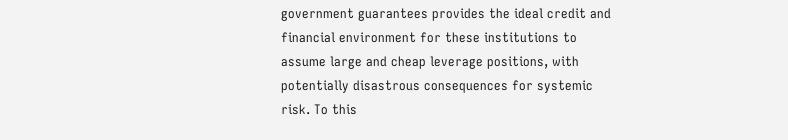government guarantees provides the ideal credit and financial environment for these institutions to assume large and cheap leverage positions, with potentially disastrous consequences for systemic risk. To this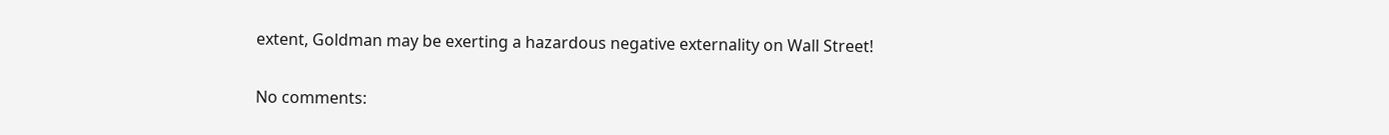extent, Goldman may be exerting a hazardous negative externality on Wall Street!

No comments: